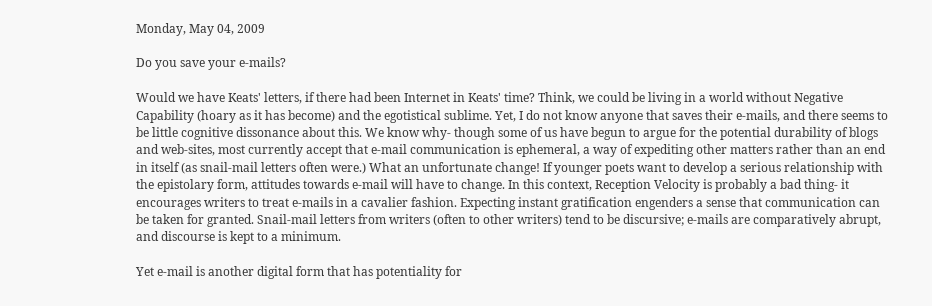Monday, May 04, 2009

Do you save your e-mails?

Would we have Keats' letters, if there had been Internet in Keats' time? Think, we could be living in a world without Negative Capability (hoary as it has become) and the egotistical sublime. Yet, I do not know anyone that saves their e-mails, and there seems to be little cognitive dissonance about this. We know why- though some of us have begun to argue for the potential durability of blogs and web-sites, most currently accept that e-mail communication is ephemeral, a way of expediting other matters rather than an end in itself (as snail-mail letters often were.) What an unfortunate change! If younger poets want to develop a serious relationship with the epistolary form, attitudes towards e-mail will have to change. In this context, Reception Velocity is probably a bad thing- it encourages writers to treat e-mails in a cavalier fashion. Expecting instant gratification engenders a sense that communication can be taken for granted. Snail-mail letters from writers (often to other writers) tend to be discursive; e-mails are comparatively abrupt, and discourse is kept to a minimum.

Yet e-mail is another digital form that has potentiality for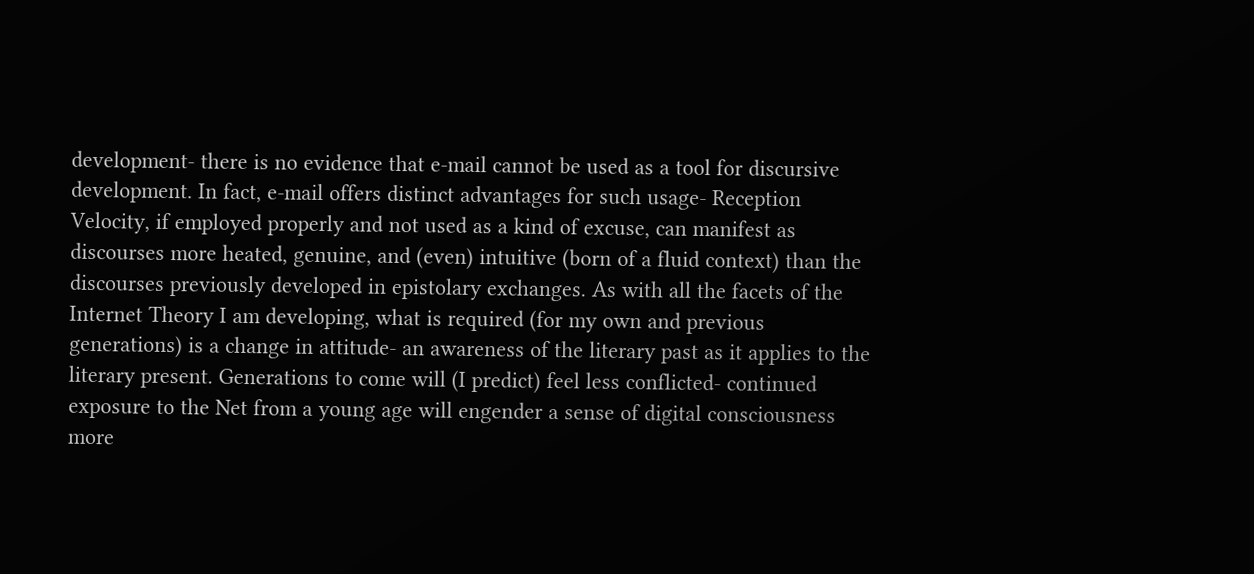development- there is no evidence that e-mail cannot be used as a tool for discursive development. In fact, e-mail offers distinct advantages for such usage- Reception Velocity, if employed properly and not used as a kind of excuse, can manifest as discourses more heated, genuine, and (even) intuitive (born of a fluid context) than the discourses previously developed in epistolary exchanges. As with all the facets of the Internet Theory I am developing, what is required (for my own and previous generations) is a change in attitude- an awareness of the literary past as it applies to the literary present. Generations to come will (I predict) feel less conflicted- continued exposure to the Net from a young age will engender a sense of digital consciousness more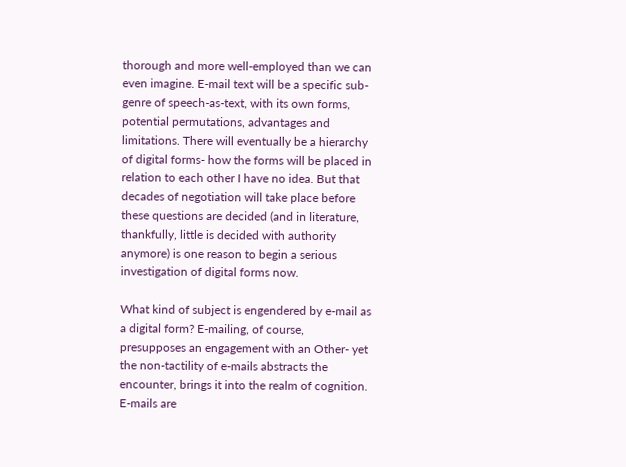thorough and more well-employed than we can even imagine. E-mail text will be a specific sub-genre of speech-as-text, with its own forms, potential permutations, advantages and limitations. There will eventually be a hierarchy of digital forms- how the forms will be placed in relation to each other I have no idea. But that decades of negotiation will take place before these questions are decided (and in literature, thankfully, little is decided with authority anymore) is one reason to begin a serious investigation of digital forms now.

What kind of subject is engendered by e-mail as a digital form? E-mailing, of course, presupposes an engagement with an Other- yet the non-tactility of e-mails abstracts the encounter, brings it into the realm of cognition. E-mails are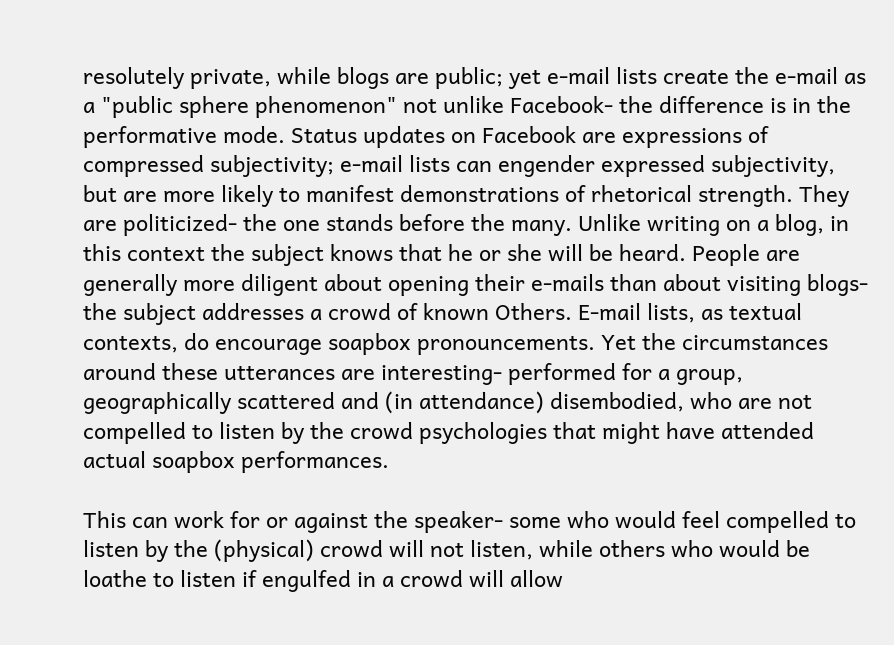resolutely private, while blogs are public; yet e-mail lists create the e-mail as a "public sphere phenomenon" not unlike Facebook- the difference is in the performative mode. Status updates on Facebook are expressions of compressed subjectivity; e-mail lists can engender expressed subjectivity, but are more likely to manifest demonstrations of rhetorical strength. They are politicized- the one stands before the many. Unlike writing on a blog, in this context the subject knows that he or she will be heard. People are generally more diligent about opening their e-mails than about visiting blogs- the subject addresses a crowd of known Others. E-mail lists, as textual contexts, do encourage soapbox pronouncements. Yet the circumstances around these utterances are interesting- performed for a group, geographically scattered and (in attendance) disembodied, who are not compelled to listen by the crowd psychologies that might have attended actual soapbox performances.

This can work for or against the speaker- some who would feel compelled to listen by the (physical) crowd will not listen, while others who would be loathe to listen if engulfed in a crowd will allow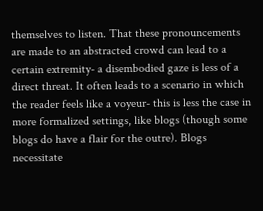themselves to listen. That these pronouncements are made to an abstracted crowd can lead to a certain extremity- a disembodied gaze is less of a direct threat. It often leads to a scenario in which the reader feels like a voyeur- this is less the case in more formalized settings, like blogs (though some blogs do have a flair for the outre). Blogs necessitate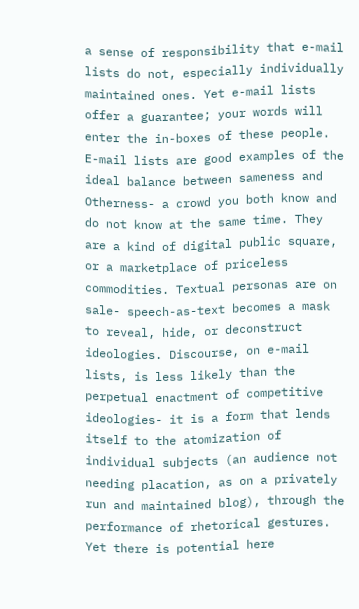a sense of responsibility that e-mail lists do not, especially individually maintained ones. Yet e-mail lists offer a guarantee; your words will enter the in-boxes of these people. E-mail lists are good examples of the ideal balance between sameness and Otherness- a crowd you both know and do not know at the same time. They are a kind of digital public square, or a marketplace of priceless commodities. Textual personas are on sale- speech-as-text becomes a mask to reveal, hide, or deconstruct ideologies. Discourse, on e-mail lists, is less likely than the perpetual enactment of competitive ideologies- it is a form that lends itself to the atomization of individual subjects (an audience not needing placation, as on a privately run and maintained blog), through the performance of rhetorical gestures. Yet there is potential here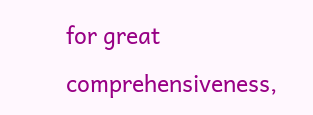for great comprehensiveness,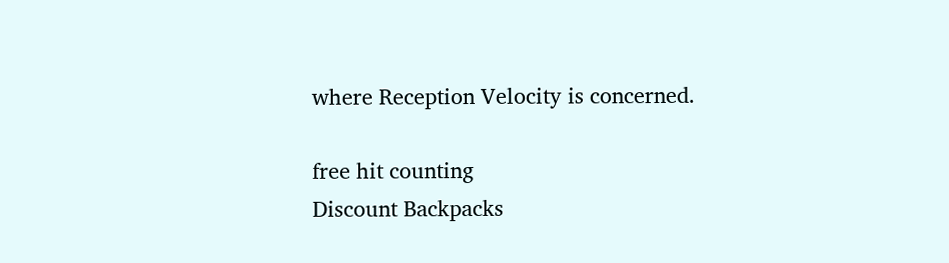where Reception Velocity is concerned.

free hit counting
Discount Backpacks